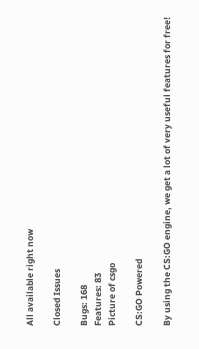All available right now

Closed Issues

Bugs: 168
Features: 83
Picture of csgo

CS:GO Powered

By using the CS:GO engine, we get a lot of very useful features for free!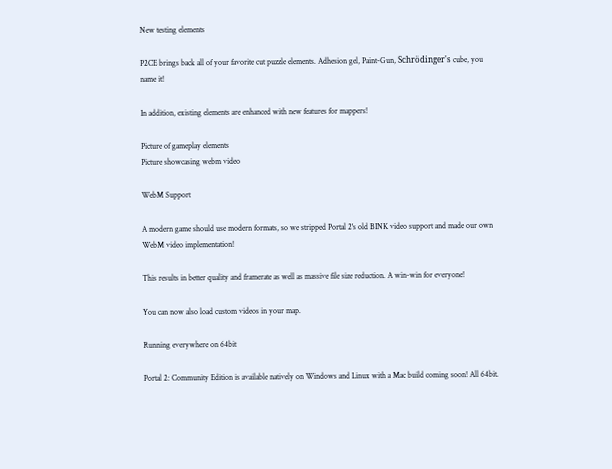New testing elements

P2CE brings back all of your favorite cut puzzle elements. Adhesion gel, Paint-Gun, Schrödinger's cube, you name it!

In addition, existing elements are enhanced with new features for mappers!

Picture of gameplay elements
Picture showcasing webm video

WebM Support

A modern game should use modern formats, so we stripped Portal 2's old BINK video support and made our own WebM video implementation!

This results in better quality and framerate as well as massive file size reduction. A win-win for everyone!

You can now also load custom videos in your map.

Running everywhere on 64bit

Portal 2: Community Edition is available natively on Windows and Linux with a Mac build coming soon! All 64bit.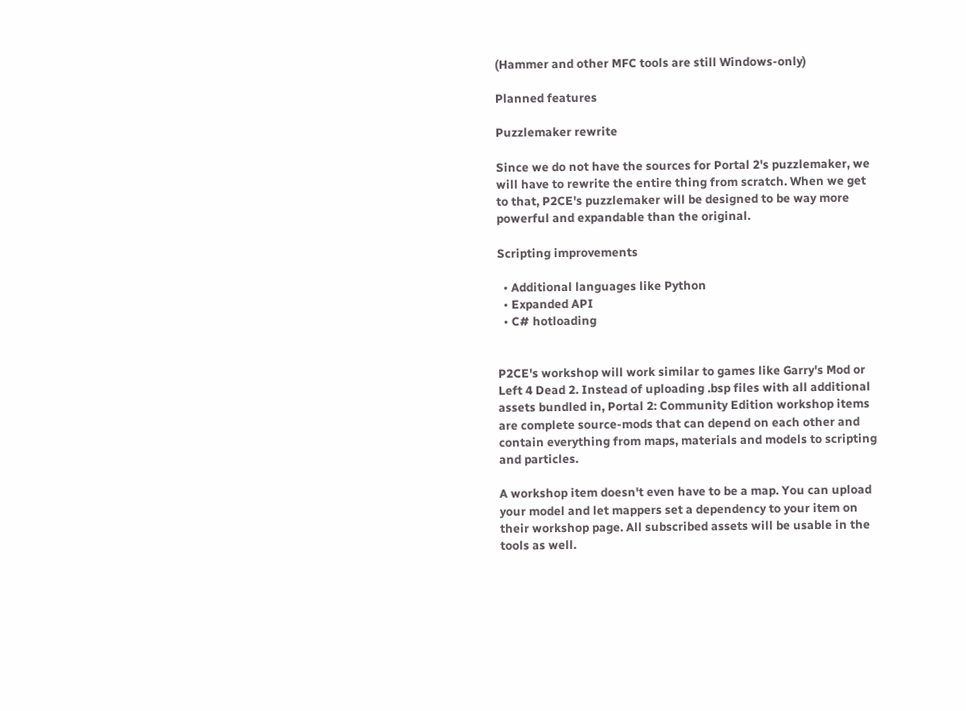(Hammer and other MFC tools are still Windows-only)

Planned features

Puzzlemaker rewrite

Since we do not have the sources for Portal 2's puzzlemaker, we will have to rewrite the entire thing from scratch. When we get to that, P2CE's puzzlemaker will be designed to be way more powerful and expandable than the original.

Scripting improvements

  • Additional languages like Python
  • Expanded API
  • C# hotloading


P2CE's workshop will work similar to games like Garry's Mod or Left 4 Dead 2. Instead of uploading .bsp files with all additional assets bundled in, Portal 2: Community Edition workshop items are complete source-mods that can depend on each other and contain everything from maps, materials and models to scripting and particles.

A workshop item doesn't even have to be a map. You can upload your model and let mappers set a dependency to your item on their workshop page. All subscribed assets will be usable in the tools as well.